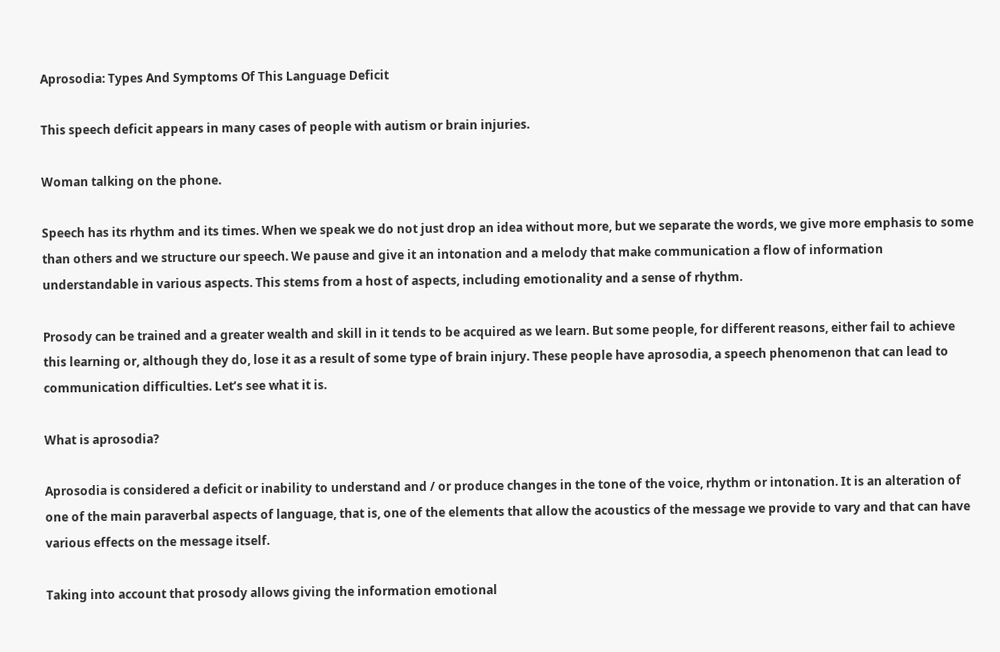Aprosodia: Types And Symptoms Of This Language Deficit

This speech deficit appears in many cases of people with autism or brain injuries.

Woman talking on the phone.

Speech has its rhythm and its times. When we speak we do not just drop an idea without more, but we separate the words, we give more emphasis to some than others and we structure our speech. We pause and give it an intonation and a melody that make communication a flow of information understandable in various aspects. This stems from a host of aspects, including emotionality and a sense of rhythm.

Prosody can be trained and a greater wealth and skill in it tends to be acquired as we learn. But some people, for different reasons, either fail to achieve this learning or, although they do, lose it as a result of some type of brain injury. These people have aprosodia, a speech phenomenon that can lead to communication difficulties. Let’s see what it is.

What is aprosodia?

Aprosodia is considered a deficit or inability to understand and / or produce changes in the tone of the voice, rhythm or intonation. It is an alteration of one of the main paraverbal aspects of language, that is, one of the elements that allow the acoustics of the message we provide to vary and that can have various effects on the message itself.

Taking into account that prosody allows giving the information emotional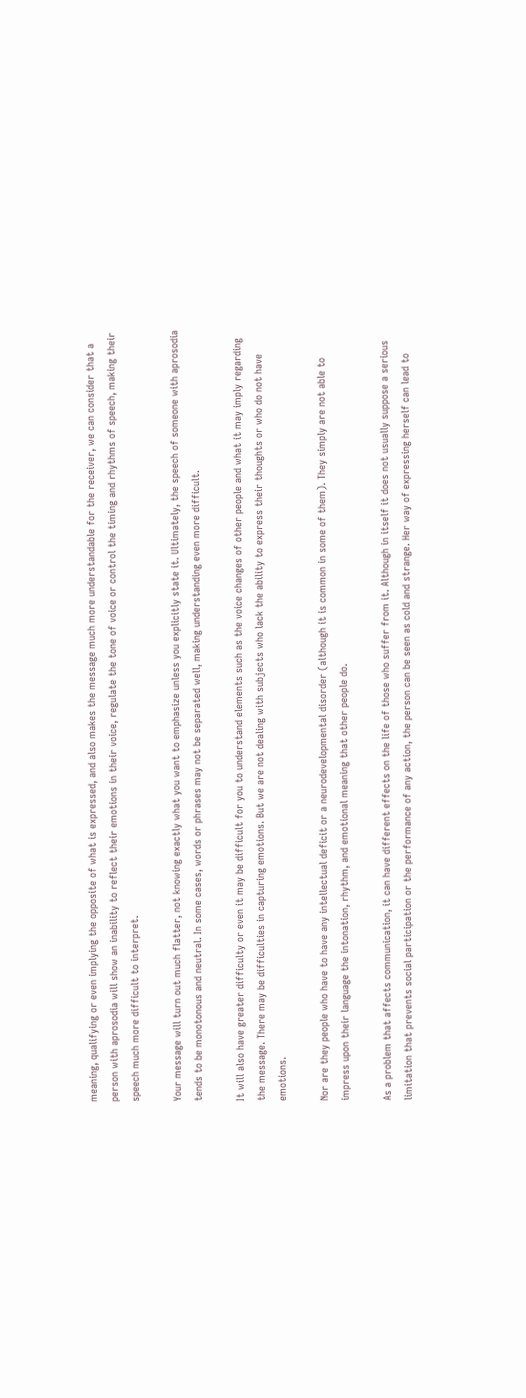meaning, qualifying or even implying the opposite of what is expressed, and also makes the message much more understandable for the receiver, we can consider that a person with aprosodia will show an inability to reflect their emotions in their voice, regulate the tone of voice or control the timing and rhythms of speech, making their speech much more difficult to interpret.

Your message will turn out much flatter, not knowing exactly what you want to emphasize unless you explicitly state it. Ultimately, the speech of someone with aprosodia tends to be monotonous and neutral. In some cases, words or phrases may not be separated well, making understanding even more difficult.

It will also have greater difficulty or even it may be difficult for you to understand elements such as the voice changes of other people and what it may imply regarding the message. There may be difficulties in capturing emotions. But we are not dealing with subjects who lack the ability to express their thoughts or who do not have emotions.

Nor are they people who have to have any intellectual deficit or a neurodevelopmental disorder (although it is common in some of them). They simply are not able to impress upon their language the intonation, rhythm, and emotional meaning that other people do.

As a problem that affects communication, it can have different effects on the life of those who suffer from it. Although in itself it does not usually suppose a serious limitation that prevents social participation or the performance of any action, the person can be seen as cold and strange. Her way of expressing herself can lead to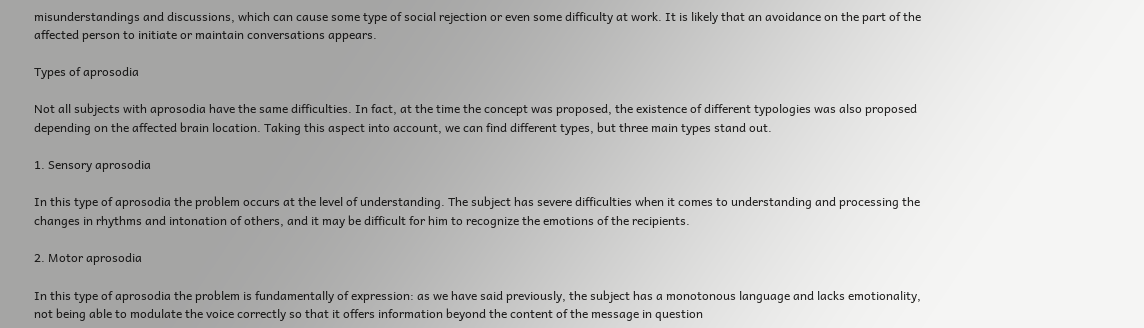misunderstandings and discussions, which can cause some type of social rejection or even some difficulty at work. It is likely that an avoidance on the part of the affected person to initiate or maintain conversations appears.

Types of aprosodia

Not all subjects with aprosodia have the same difficulties. In fact, at the time the concept was proposed, the existence of different typologies was also proposed depending on the affected brain location. Taking this aspect into account, we can find different types, but three main types stand out.

1. Sensory aprosodia

In this type of aprosodia the problem occurs at the level of understanding. The subject has severe difficulties when it comes to understanding and processing the changes in rhythms and intonation of others, and it may be difficult for him to recognize the emotions of the recipients.

2. Motor aprosodia

In this type of aprosodia the problem is fundamentally of expression: as we have said previously, the subject has a monotonous language and lacks emotionality, not being able to modulate the voice correctly so that it offers information beyond the content of the message in question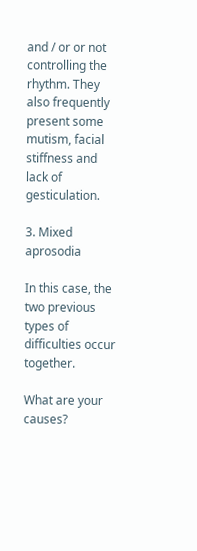and / or or not controlling the rhythm. They also frequently present some mutism, facial stiffness and lack of gesticulation.

3. Mixed aprosodia

In this case, the two previous types of difficulties occur together.

What are your causes?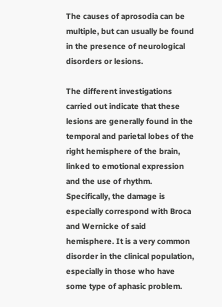The causes of aprosodia can be multiple, but can usually be found in the presence of neurological disorders or lesions.

The different investigations carried out indicate that these lesions are generally found in the temporal and parietal lobes of the right hemisphere of the brain, linked to emotional expression and the use of rhythm. Specifically, the damage is especially correspond with Broca and Wernicke of said hemisphere. It is a very common disorder in the clinical population, especially in those who have some type of aphasic problem.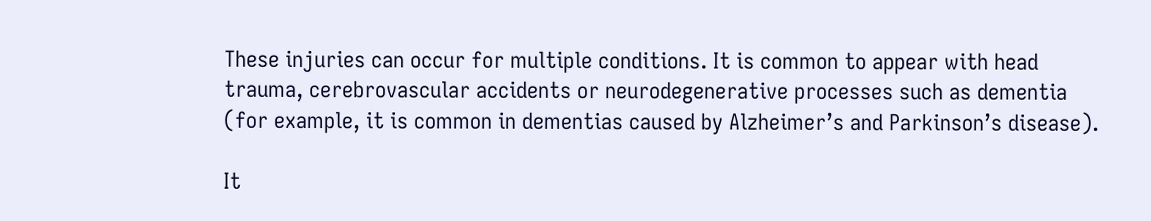These injuries can occur for multiple conditions. It is common to appear with head trauma, cerebrovascular accidents or neurodegenerative processes such as dementia (for example, it is common in dementias caused by Alzheimer’s and Parkinson’s disease).

It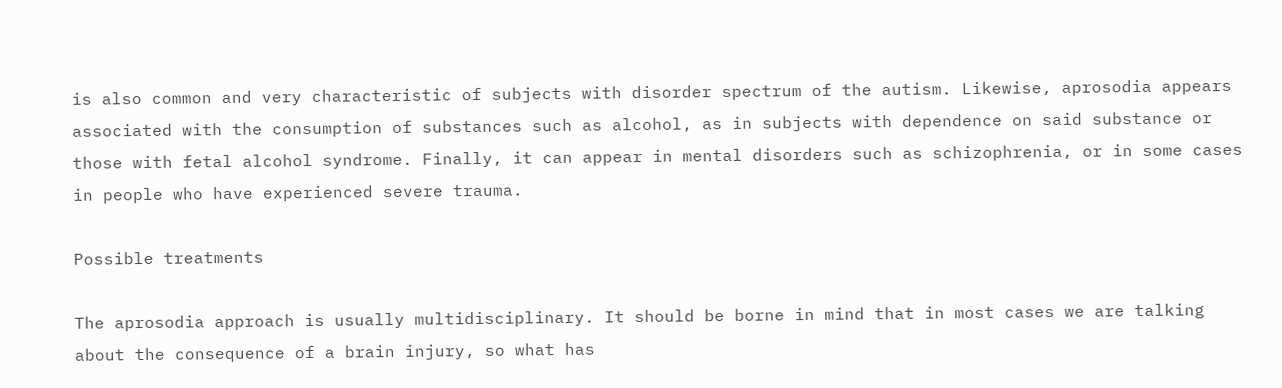is also common and very characteristic of subjects with disorder spectrum of the autism. Likewise, aprosodia appears associated with the consumption of substances such as alcohol, as in subjects with dependence on said substance or those with fetal alcohol syndrome. Finally, it can appear in mental disorders such as schizophrenia, or in some cases in people who have experienced severe trauma.

Possible treatments

The aprosodia approach is usually multidisciplinary. It should be borne in mind that in most cases we are talking about the consequence of a brain injury, so what has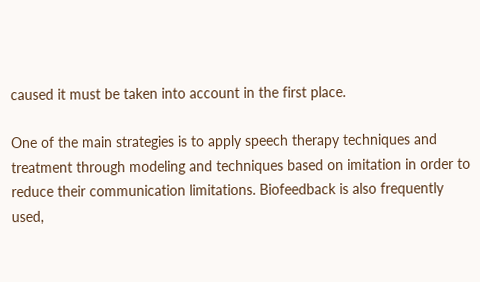caused it must be taken into account in the first place.

One of the main strategies is to apply speech therapy techniques and treatment through modeling and techniques based on imitation in order to reduce their communication limitations. Biofeedback is also frequently used,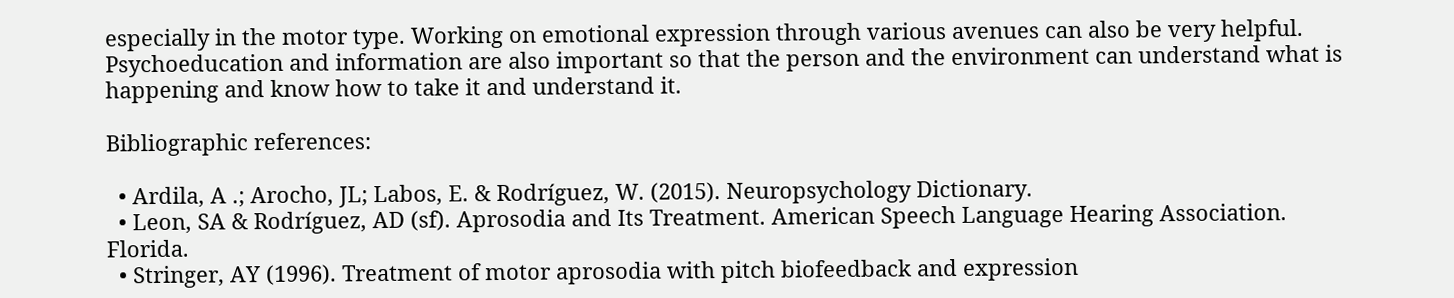especially in the motor type. Working on emotional expression through various avenues can also be very helpful. Psychoeducation and information are also important so that the person and the environment can understand what is happening and know how to take it and understand it.

Bibliographic references:

  • Ardila, A .; Arocho, JL; Labos, E. & Rodríguez, W. (2015). Neuropsychology Dictionary.
  • Leon, SA & Rodríguez, AD (sf). Aprosodia and Its Treatment. American Speech Language Hearing Association. Florida.
  • Stringer, AY (1996). Treatment of motor aprosodia with pitch biofeedback and expression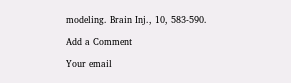modeling. Brain Inj., 10, 583-590.

Add a Comment

Your email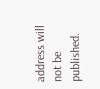address will not be published.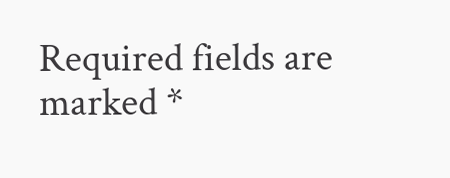Required fields are marked *